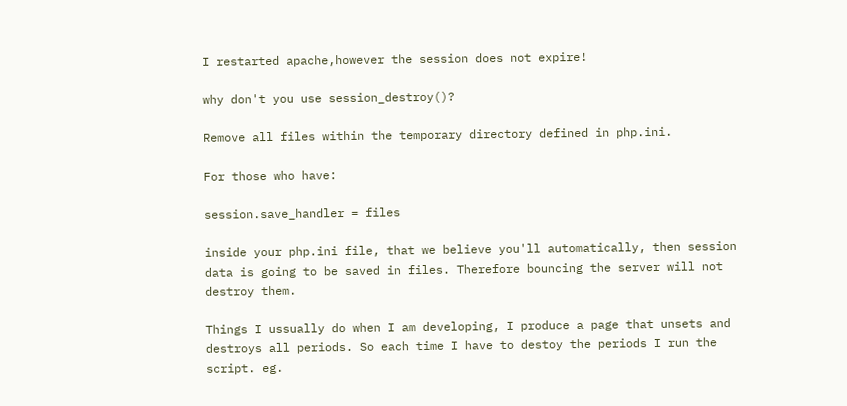I restarted apache,however the session does not expire!

why don't you use session_destroy()?

Remove all files within the temporary directory defined in php.ini.

For those who have:

session.save_handler = files

inside your php.ini file, that we believe you'll automatically, then session data is going to be saved in files. Therefore bouncing the server will not destroy them.

Things I ussually do when I am developing, I produce a page that unsets and destroys all periods. So each time I have to destoy the periods I run the script. eg.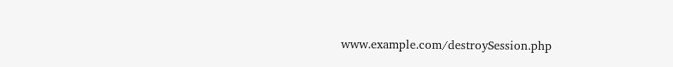www.example.com/destroySession.php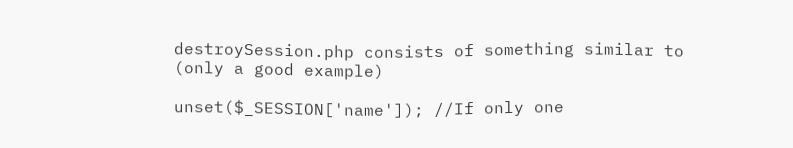destroySession.php consists of something similar to (only a good example)

unset($_SESSION['name']); //If only one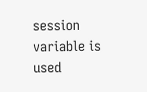session variable is used